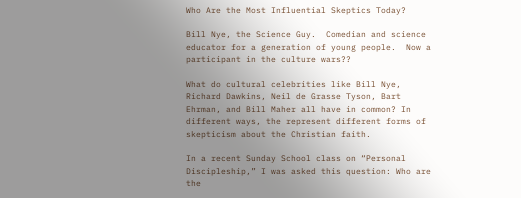Who Are the Most Influential Skeptics Today?

Bill Nye, the Science Guy.  Comedian and science educator for a generation of young people.  Now a participant in the culture wars??

What do cultural celebrities like Bill Nye, Richard Dawkins, Neil de Grasse Tyson, Bart Ehrman, and Bill Maher all have in common? In different ways, the represent different forms of skepticism about the Christian faith.

In a recent Sunday School class on “Personal Discipleship,” I was asked this question: Who are the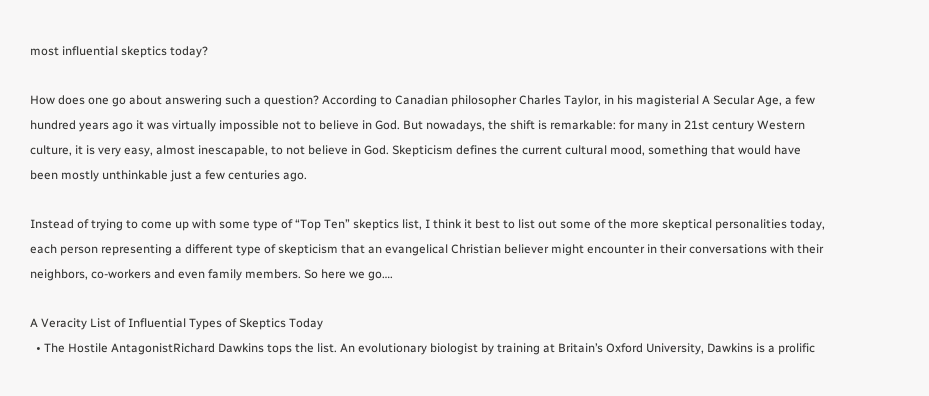most influential skeptics today?

How does one go about answering such a question? According to Canadian philosopher Charles Taylor, in his magisterial A Secular Age, a few hundred years ago it was virtually impossible not to believe in God. But nowadays, the shift is remarkable: for many in 21st century Western culture, it is very easy, almost inescapable, to not believe in God. Skepticism defines the current cultural mood, something that would have been mostly unthinkable just a few centuries ago.

Instead of trying to come up with some type of “Top Ten” skeptics list, I think it best to list out some of the more skeptical personalities today, each person representing a different type of skepticism that an evangelical Christian believer might encounter in their conversations with their neighbors, co-workers and even family members. So here we go….

A Veracity List of Influential Types of Skeptics Today
  • The Hostile AntagonistRichard Dawkins tops the list. An evolutionary biologist by training at Britain’s Oxford University, Dawkins is a prolific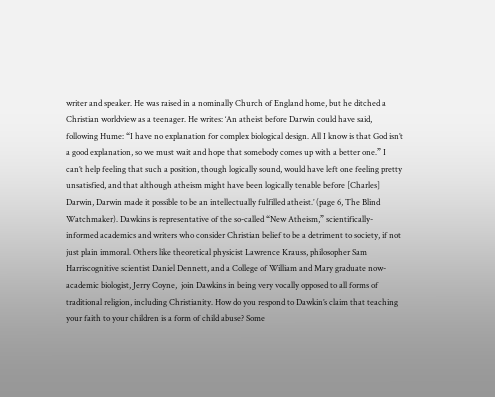writer and speaker. He was raised in a nominally Church of England home, but he ditched a Christian worldview as a teenager. He writes: ‘An atheist before Darwin could have said, following Hume: “I have no explanation for complex biological design. All I know is that God isn’t a good explanation, so we must wait and hope that somebody comes up with a better one.” I can’t help feeling that such a position, though logically sound, would have left one feeling pretty unsatisfied, and that although atheism might have been logically tenable before [Charles] Darwin, Darwin made it possible to be an intellectually fulfilled atheist.’ (page 6, The Blind Watchmaker). Dawkins is representative of the so-called “New Atheism,” scientifically-informed academics and writers who consider Christian belief to be a detriment to society, if not just plain immoral. Others like theoretical physicist Lawrence Krauss, philosopher Sam Harriscognitive scientist Daniel Dennett, and a College of William and Mary graduate now-academic biologist, Jerry Coyne,  join Dawkins in being very vocally opposed to all forms of traditional religion, including Christianity. How do you respond to Dawkin’s claim that teaching your faith to your children is a form of child abuse? Some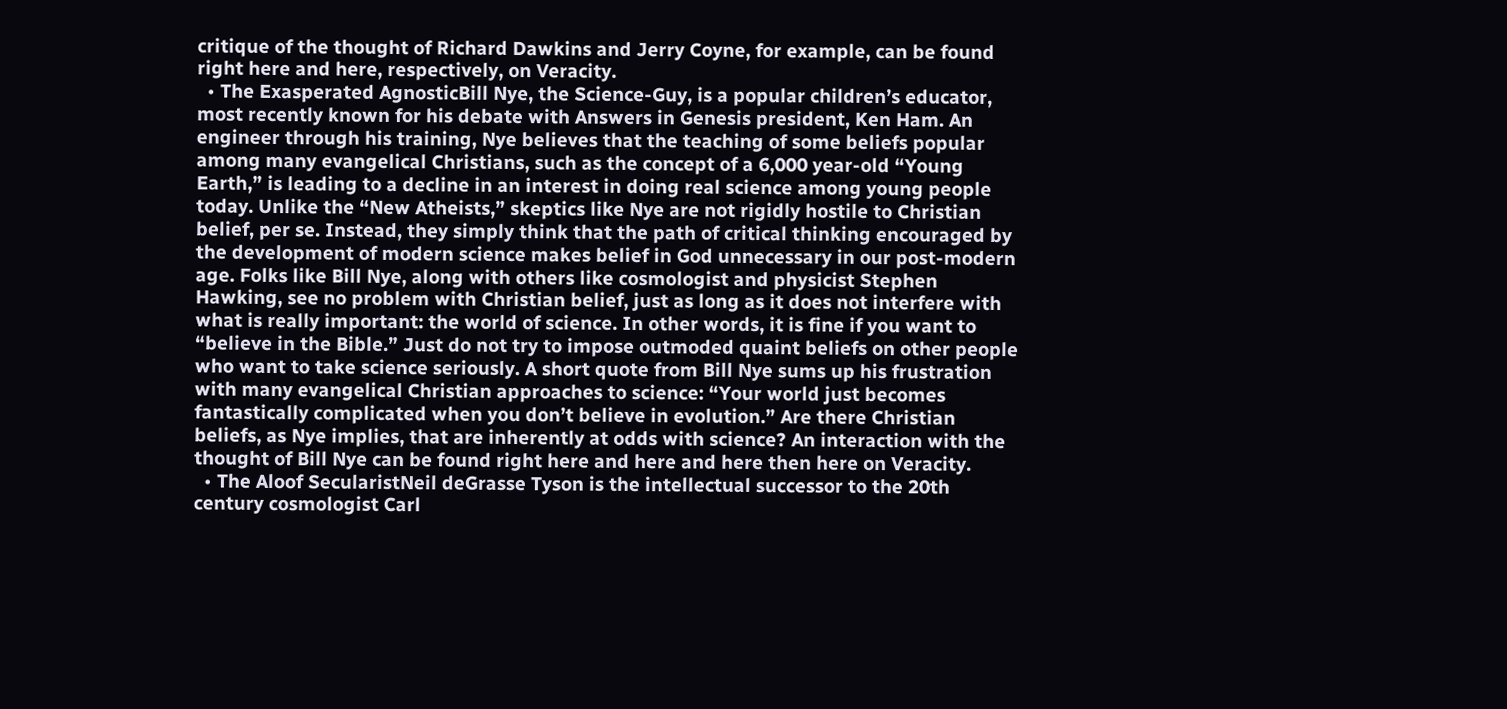critique of the thought of Richard Dawkins and Jerry Coyne, for example, can be found right here and here, respectively, on Veracity.
  • The Exasperated AgnosticBill Nye, the Science-Guy, is a popular children’s educator, most recently known for his debate with Answers in Genesis president, Ken Ham. An engineer through his training, Nye believes that the teaching of some beliefs popular among many evangelical Christians, such as the concept of a 6,000 year-old “Young Earth,” is leading to a decline in an interest in doing real science among young people today. Unlike the “New Atheists,” skeptics like Nye are not rigidly hostile to Christian belief, per se. Instead, they simply think that the path of critical thinking encouraged by the development of modern science makes belief in God unnecessary in our post-modern age. Folks like Bill Nye, along with others like cosmologist and physicist Stephen Hawking, see no problem with Christian belief, just as long as it does not interfere with what is really important: the world of science. In other words, it is fine if you want to “believe in the Bible.” Just do not try to impose outmoded quaint beliefs on other people who want to take science seriously. A short quote from Bill Nye sums up his frustration with many evangelical Christian approaches to science: “Your world just becomes fantastically complicated when you don’t believe in evolution.” Are there Christian beliefs, as Nye implies, that are inherently at odds with science? An interaction with the thought of Bill Nye can be found right here and here and here then here on Veracity.
  • The Aloof SecularistNeil deGrasse Tyson is the intellectual successor to the 20th century cosmologist Carl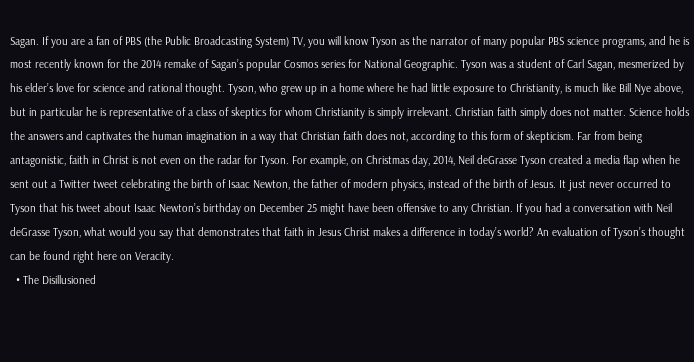Sagan. If you are a fan of PBS (the Public Broadcasting System) TV, you will know Tyson as the narrator of many popular PBS science programs, and he is most recently known for the 2014 remake of Sagan’s popular Cosmos series for National Geographic. Tyson was a student of Carl Sagan, mesmerized by his elder’s love for science and rational thought. Tyson, who grew up in a home where he had little exposure to Christianity, is much like Bill Nye above, but in particular he is representative of a class of skeptics for whom Christianity is simply irrelevant. Christian faith simply does not matter. Science holds the answers and captivates the human imagination in a way that Christian faith does not, according to this form of skepticism. Far from being antagonistic, faith in Christ is not even on the radar for Tyson. For example, on Christmas day, 2014, Neil deGrasse Tyson created a media flap when he sent out a Twitter tweet celebrating the birth of Isaac Newton, the father of modern physics, instead of the birth of Jesus. It just never occurred to Tyson that his tweet about Isaac Newton’s birthday on December 25 might have been offensive to any Christian. If you had a conversation with Neil deGrasse Tyson, what would you say that demonstrates that faith in Jesus Christ makes a difference in today’s world? An evaluation of Tyson’s thought can be found right here on Veracity.
  • The Disillusioned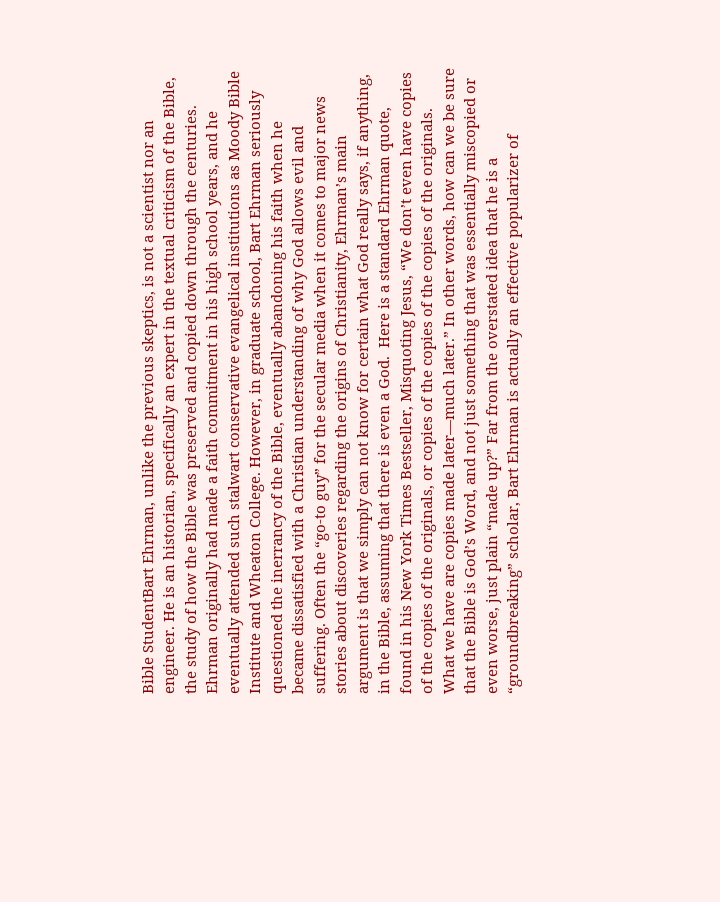Bible StudentBart Ehrman, unlike the previous skeptics, is not a scientist nor an engineer. He is an historian, specifically an expert in the textual criticism of the Bible, the study of how the Bible was preserved and copied down through the centuries. Ehrman originally had made a faith commitment in his high school years, and he eventually attended such stalwart conservative evangelical institutions as Moody Bible Institute and Wheaton College. However, in graduate school, Bart Ehrman seriously questioned the inerrancy of the Bible, eventually abandoning his faith when he became dissatisfied with a Christian understanding of why God allows evil and suffering. Often the “go-to guy” for the secular media when it comes to major news stories about discoveries regarding the origins of Christianity, Ehrman’s main argument is that we simply can not know for certain what God really says, if anything, in the Bible, assuming that there is even a God.  Here is a standard Ehrman quote, found in his New York Times Bestseller, Misquoting Jesus, “We don’t even have copies of the copies of the originals, or copies of the copies of the copies of the originals. What we have are copies made later—much later.” In other words, how can we be sure that the Bible is God’s Word, and not just something that was essentially miscopied or even worse, just plain “made up?” Far from the overstated idea that he is a “groundbreaking” scholar, Bart Ehrman is actually an effective popularizer of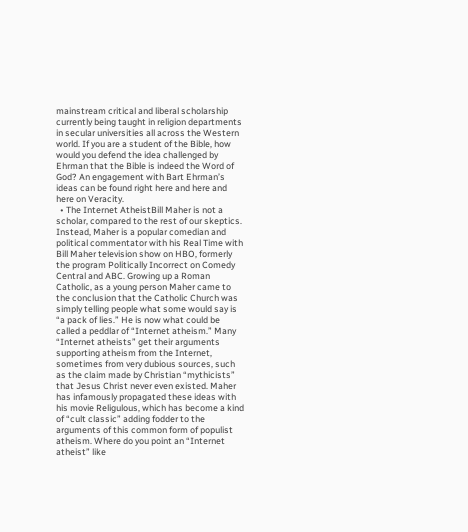mainstream critical and liberal scholarship currently being taught in religion departments in secular universities all across the Western world. If you are a student of the Bible, how would you defend the idea challenged by Ehrman that the Bible is indeed the Word of God? An engagement with Bart Ehrman’s ideas can be found right here and here and here on Veracity.
  • The Internet AtheistBill Maher is not a scholar, compared to the rest of our skeptics. Instead, Maher is a popular comedian and political commentator with his Real Time with Bill Maher television show on HBO, formerly the program Politically Incorrect on Comedy Central and ABC. Growing up a Roman Catholic, as a young person Maher came to the conclusion that the Catholic Church was simply telling people what some would say is “a pack of lies.” He is now what could be called a peddlar of “Internet atheism.” Many “Internet atheists” get their arguments supporting atheism from the Internet, sometimes from very dubious sources, such as the claim made by Christian “mythicists” that Jesus Christ never even existed. Maher has infamously propagated these ideas with his movie Religulous, which has become a kind of “cult classic” adding fodder to the arguments of this common form of populist atheism. Where do you point an “Internet atheist” like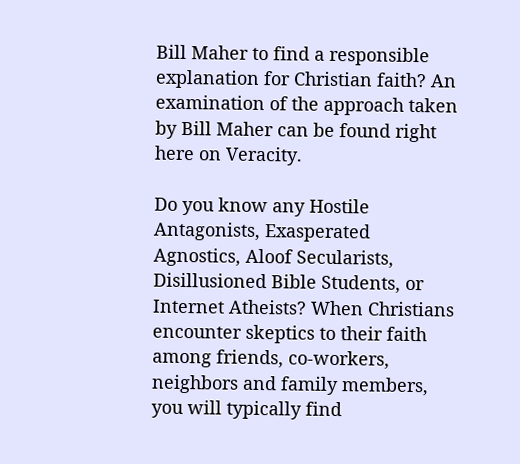Bill Maher to find a responsible explanation for Christian faith? An examination of the approach taken by Bill Maher can be found right here on Veracity.

Do you know any Hostile Antagonists, Exasperated Agnostics, Aloof Secularists, Disillusioned Bible Students, or Internet Atheists? When Christians encounter skeptics to their faith among friends, co-workers, neighbors and family members, you will typically find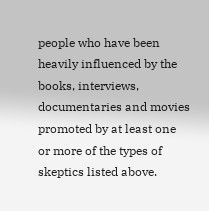people who have been heavily influenced by the books, interviews, documentaries and movies promoted by at least one or more of the types of skeptics listed above.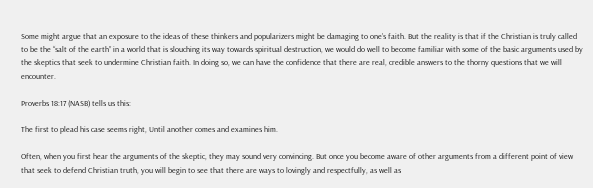Some might argue that an exposure to the ideas of these thinkers and popularizers might be damaging to one’s faith. But the reality is that if the Christian is truly called to be the “salt of the earth” in a world that is slouching its way towards spiritual destruction, we would do well to become familiar with some of the basic arguments used by the skeptics that seek to undermine Christian faith. In doing so, we can have the confidence that there are real, credible answers to the thorny questions that we will encounter.

Proverbs 18:17 (NASB) tells us this:

The first to plead his case seems right, Until another comes and examines him.

Often, when you first hear the arguments of the skeptic, they may sound very convincing. But once you become aware of other arguments from a different point of view that seek to defend Christian truth, you will begin to see that there are ways to lovingly and respectfully, as well as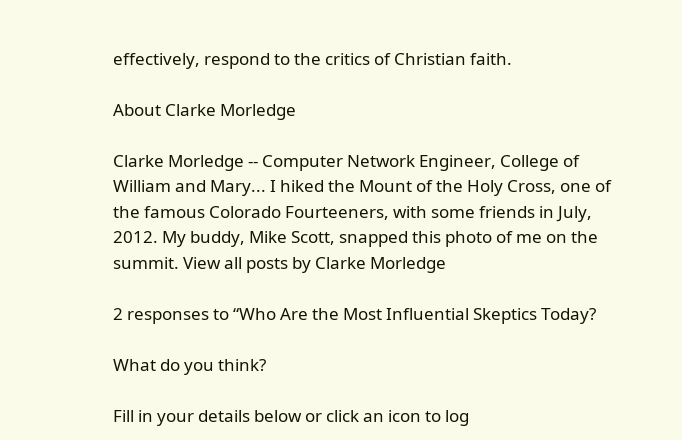effectively, respond to the critics of Christian faith.

About Clarke Morledge

Clarke Morledge -- Computer Network Engineer, College of William and Mary... I hiked the Mount of the Holy Cross, one of the famous Colorado Fourteeners, with some friends in July, 2012. My buddy, Mike Scott, snapped this photo of me on the summit. View all posts by Clarke Morledge

2 responses to “Who Are the Most Influential Skeptics Today?

What do you think?

Fill in your details below or click an icon to log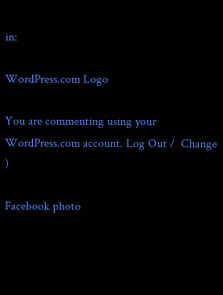in:

WordPress.com Logo

You are commenting using your WordPress.com account. Log Out /  Change )

Facebook photo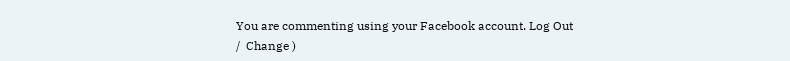You are commenting using your Facebook account. Log Out /  Change )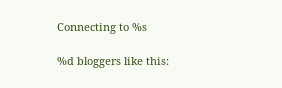Connecting to %s

%d bloggers like this: